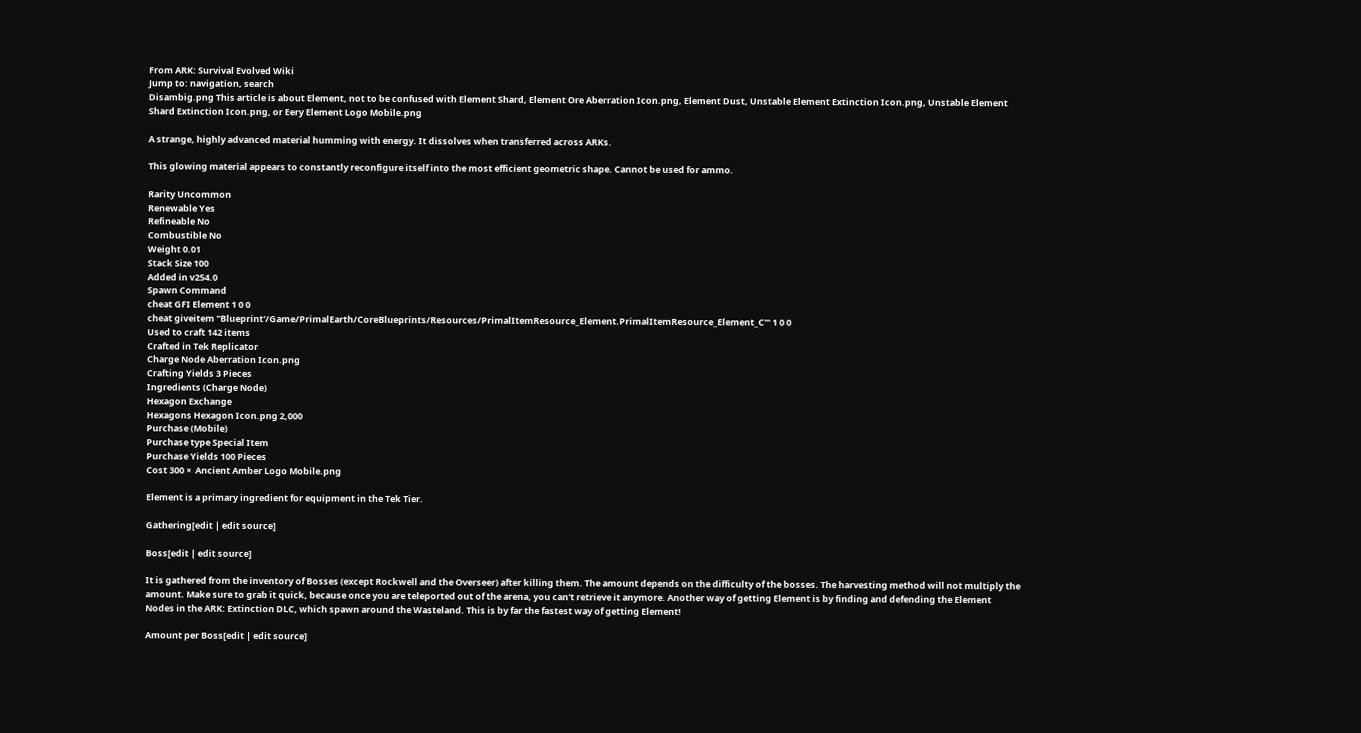From ARK: Survival Evolved Wiki
Jump to: navigation, search
Disambig.png This article is about Element, not to be confused with Element Shard, Element Ore Aberration Icon.png, Element Dust, Unstable Element Extinction Icon.png, Unstable Element Shard Extinction Icon.png, or Eery Element Logo Mobile.png

A strange, highly advanced material humming with energy. It dissolves when transferred across ARKs.

This glowing material appears to constantly reconfigure itself into the most efficient geometric shape. Cannot be used for ammo.

Rarity Uncommon
Renewable Yes
Refineable No
Combustible No
Weight 0.01
Stack Size 100
Added in v254.0
Spawn Command
cheat GFI Element 1 0 0
cheat giveitem "Blueprint'/Game/PrimalEarth/CoreBlueprints/Resources/PrimalItemResource_Element.PrimalItemResource_Element_C'" 1 0 0
Used to craft 142 items
Crafted in Tek Replicator
Charge Node Aberration Icon.png
Crafting Yields 3 Pieces
Ingredients (Charge Node)
Hexagon Exchange
Hexagons Hexagon Icon.png 2,000
Purchase (Mobile)
Purchase type Special Item
Purchase Yields 100 Pieces
Cost 300 ×  Ancient Amber Logo Mobile.png

Element is a primary ingredient for equipment in the Tek Tier.

Gathering[edit | edit source]

Boss[edit | edit source]

It is gathered from the inventory of Bosses (except Rockwell and the Overseer) after killing them. The amount depends on the difficulty of the bosses. The harvesting method will not multiply the amount. Make sure to grab it quick, because once you are teleported out of the arena, you can't retrieve it anymore. Another way of getting Element is by finding and defending the Element Nodes in the ARK: Extinction DLC, which spawn around the Wasteland. This is by far the fastest way of getting Element!

Amount per Boss[edit | edit source]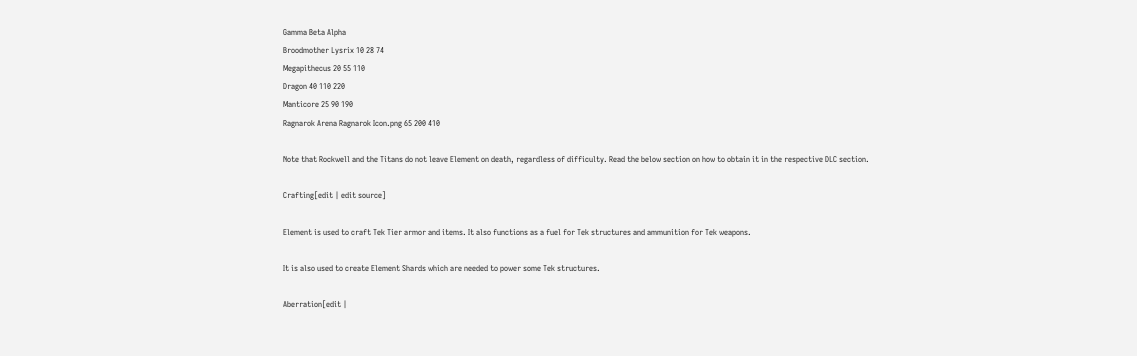Gamma Beta Alpha
Broodmother Lysrix 10 28 74
Megapithecus 20 55 110
Dragon 40 110 220
Manticore 25 90 190
Ragnarok Arena Ragnarok Icon.png 65 200 410

Note that Rockwell and the Titans do not leave Element on death, regardless of difficulty. Read the below section on how to obtain it in the respective DLC section.

Crafting[edit | edit source]

Element is used to craft Tek Tier armor and items. It also functions as a fuel for Tek structures and ammunition for Tek weapons.

It is also used to create Element Shards which are needed to power some Tek structures.

Aberration[edit |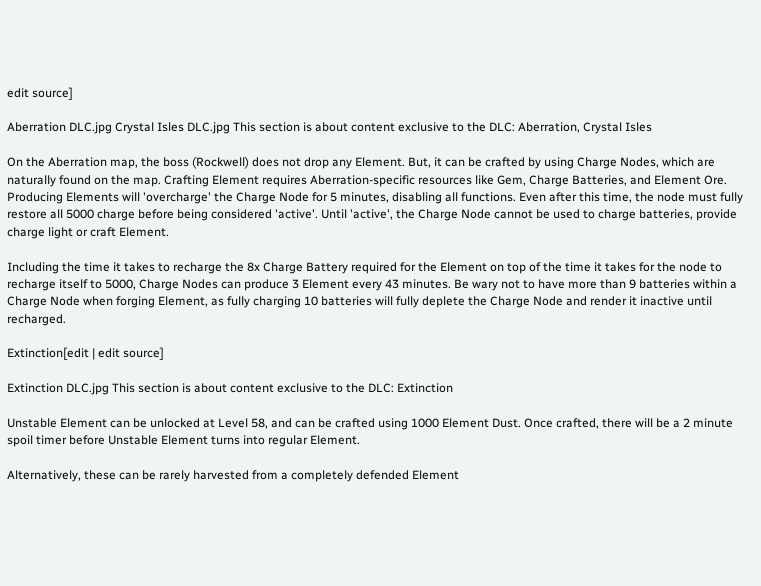edit source]

Aberration DLC.jpg Crystal Isles DLC.jpg This section is about content exclusive to the DLC: Aberration, Crystal Isles

On the Aberration map, the boss (Rockwell) does not drop any Element. But, it can be crafted by using Charge Nodes, which are naturally found on the map. Crafting Element requires Aberration-specific resources like Gem, Charge Batteries, and Element Ore. Producing Elements will 'overcharge' the Charge Node for 5 minutes, disabling all functions. Even after this time, the node must fully restore all 5000 charge before being considered 'active'. Until 'active', the Charge Node cannot be used to charge batteries, provide charge light or craft Element.

Including the time it takes to recharge the 8x Charge Battery required for the Element on top of the time it takes for the node to recharge itself to 5000, Charge Nodes can produce 3 Element every 43 minutes. Be wary not to have more than 9 batteries within a Charge Node when forging Element, as fully charging 10 batteries will fully deplete the Charge Node and render it inactive until recharged.

Extinction[edit | edit source]

Extinction DLC.jpg This section is about content exclusive to the DLC: Extinction

Unstable Element can be unlocked at Level 58, and can be crafted using 1000 Element Dust. Once crafted, there will be a 2 minute spoil timer before Unstable Element turns into regular Element.

Alternatively, these can be rarely harvested from a completely defended Element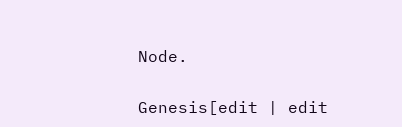Node.

Genesis[edit | edit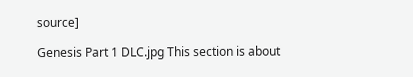source]

Genesis Part 1 DLC.jpg This section is about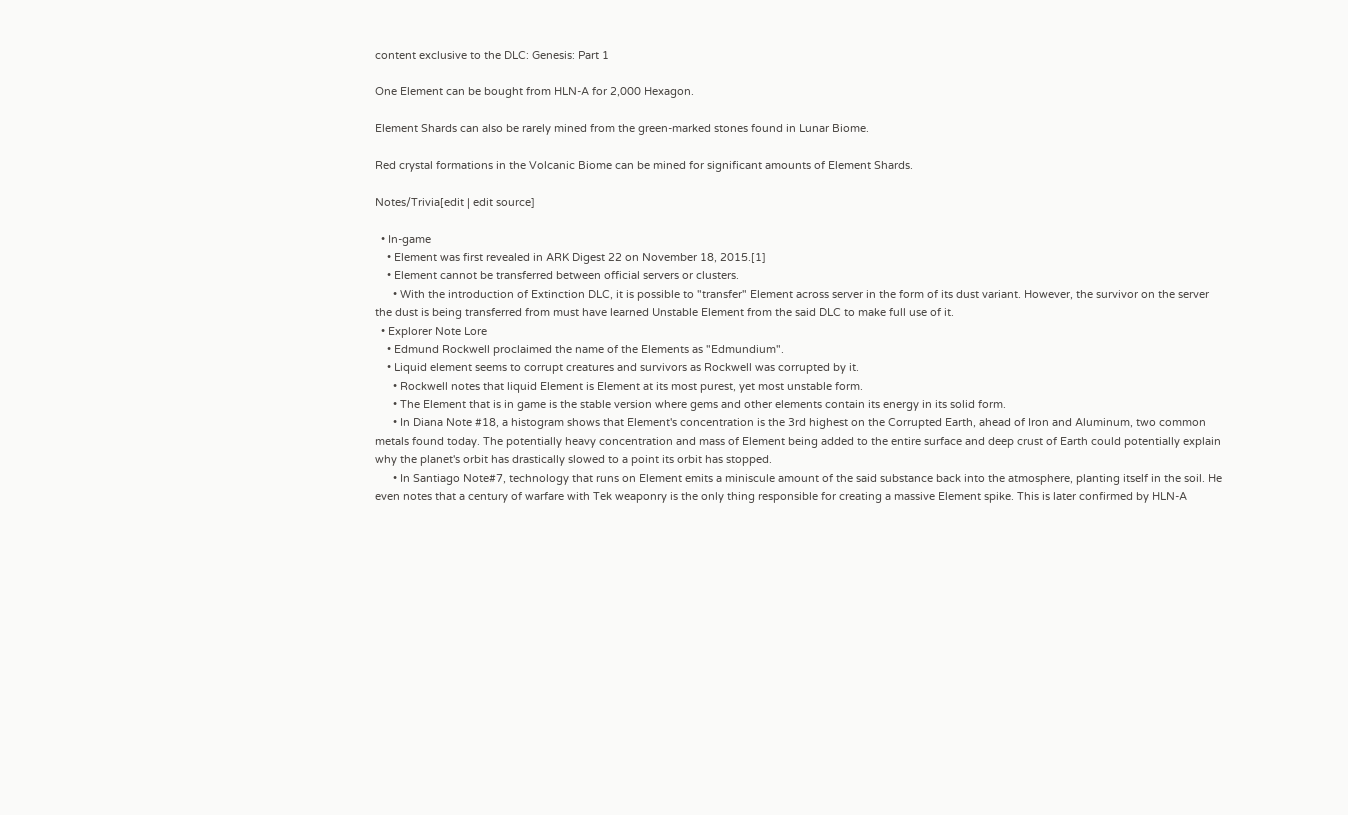content exclusive to the DLC: Genesis: Part 1

One Element can be bought from HLN-A for 2,000 Hexagon.

Element Shards can also be rarely mined from the green-marked stones found in Lunar Biome.

Red crystal formations in the Volcanic Biome can be mined for significant amounts of Element Shards.

Notes/Trivia[edit | edit source]

  • In-game
    • Element was first revealed in ARK Digest 22 on November 18, 2015.[1]
    • Element cannot be transferred between official servers or clusters.
      • With the introduction of Extinction DLC, it is possible to "transfer" Element across server in the form of its dust variant. However, the survivor on the server the dust is being transferred from must have learned Unstable Element from the said DLC to make full use of it.
  • Explorer Note Lore
    • Edmund Rockwell proclaimed the name of the Elements as "Edmundium".
    • Liquid element seems to corrupt creatures and survivors as Rockwell was corrupted by it.
      • Rockwell notes that liquid Element is Element at its most purest, yet most unstable form.
      • The Element that is in game is the stable version where gems and other elements contain its energy in its solid form.
      • In Diana Note #18, a histogram shows that Element's concentration is the 3rd highest on the Corrupted Earth, ahead of Iron and Aluminum, two common metals found today. The potentially heavy concentration and mass of Element being added to the entire surface and deep crust of Earth could potentially explain why the planet's orbit has drastically slowed to a point its orbit has stopped.
      • In Santiago Note#7, technology that runs on Element emits a miniscule amount of the said substance back into the atmosphere, planting itself in the soil. He even notes that a century of warfare with Tek weaponry is the only thing responsible for creating a massive Element spike. This is later confirmed by HLN-A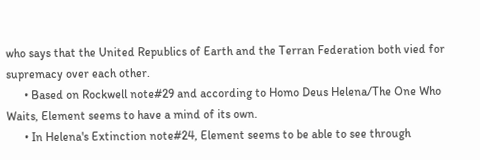who says that the United Republics of Earth and the Terran Federation both vied for supremacy over each other.
      • Based on Rockwell note#29 and according to Homo Deus Helena/The One Who Waits, Element seems to have a mind of its own.
      • In Helena's Extinction note#24, Element seems to be able to see through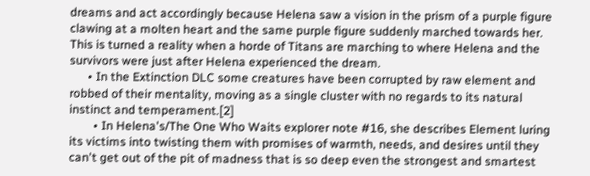dreams and act accordingly because Helena saw a vision in the prism of a purple figure clawing at a molten heart and the same purple figure suddenly marched towards her. This is turned a reality when a horde of Titans are marching to where Helena and the survivors were just after Helena experienced the dream.
      • In the Extinction DLC some creatures have been corrupted by raw element and robbed of their mentality, moving as a single cluster with no regards to its natural instinct and temperament.[2]
        • In Helena's/The One Who Waits explorer note #16, she describes Element luring its victims into twisting them with promises of warmth, needs, and desires until they can't get out of the pit of madness that is so deep even the strongest and smartest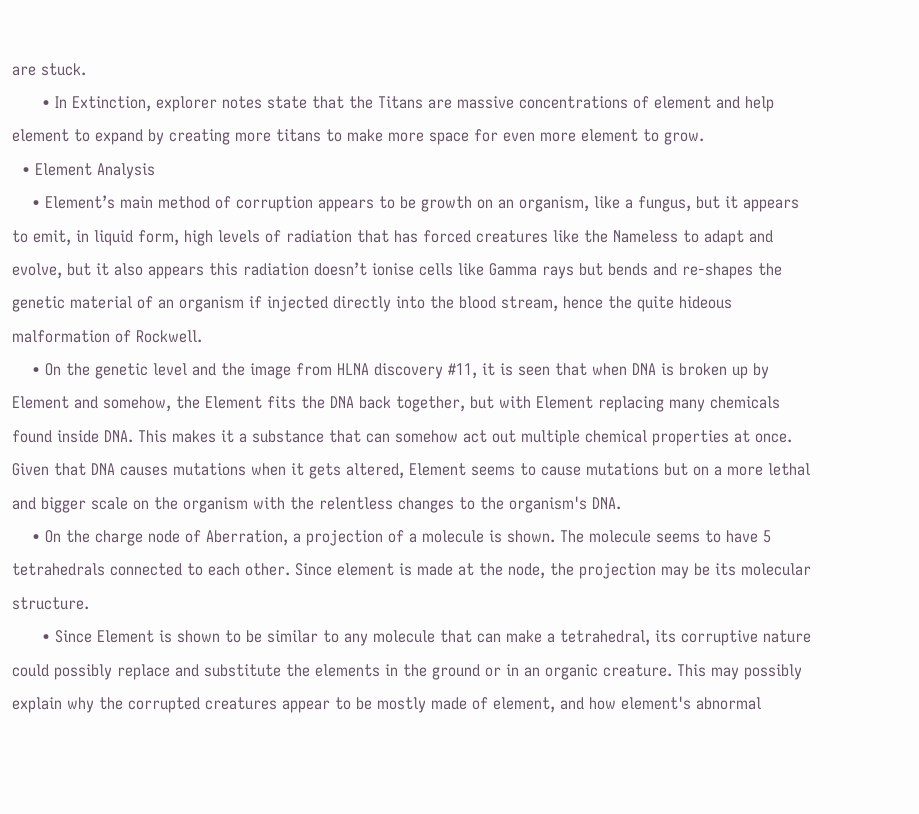are stuck.
      • In Extinction, explorer notes state that the Titans are massive concentrations of element and help element to expand by creating more titans to make more space for even more element to grow.
  • Element Analysis
    • Element’s main method of corruption appears to be growth on an organism, like a fungus, but it appears to emit, in liquid form, high levels of radiation that has forced creatures like the Nameless to adapt and evolve, but it also appears this radiation doesn’t ionise cells like Gamma rays but bends and re-shapes the genetic material of an organism if injected directly into the blood stream, hence the quite hideous malformation of Rockwell.
    • On the genetic level and the image from HLNA discovery #11, it is seen that when DNA is broken up by Element and somehow, the Element fits the DNA back together, but with Element replacing many chemicals found inside DNA. This makes it a substance that can somehow act out multiple chemical properties at once. Given that DNA causes mutations when it gets altered, Element seems to cause mutations but on a more lethal and bigger scale on the organism with the relentless changes to the organism's DNA.
    • On the charge node of Aberration, a projection of a molecule is shown. The molecule seems to have 5 tetrahedrals connected to each other. Since element is made at the node, the projection may be its molecular structure.
      • Since Element is shown to be similar to any molecule that can make a tetrahedral, its corruptive nature could possibly replace and substitute the elements in the ground or in an organic creature. This may possibly explain why the corrupted creatures appear to be mostly made of element, and how element's abnormal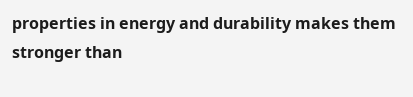properties in energy and durability makes them stronger than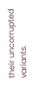their uncorrupted variants.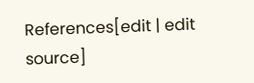References[edit | edit source]